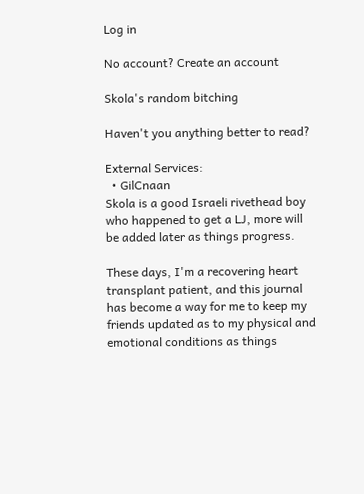Log in

No account? Create an account

Skola's random bitching

Haven't you anything better to read?

External Services:
  • GilCnaan
Skola is a good Israeli rivethead boy who happened to get a LJ, more will be added later as things progress.

These days, I'm a recovering heart transplant patient, and this journal has become a way for me to keep my friends updated as to my physical and emotional conditions as things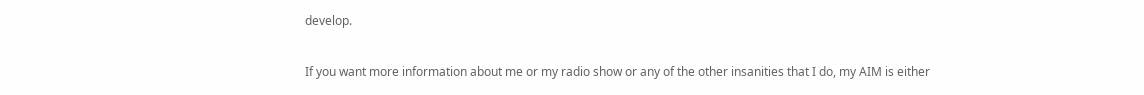develop.

If you want more information about me or my radio show or any of the other insanities that I do, my AIM is either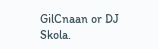GilCnaan or DJ Skola.